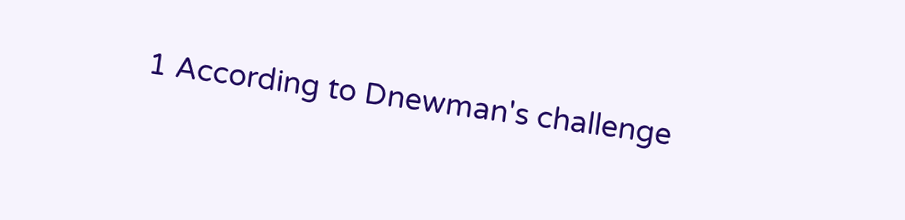1 According to Dnewman's challenge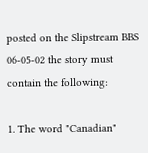posted on the Slipstream BBS 06-05-02 the story must contain the following:

1. The word "Canadian"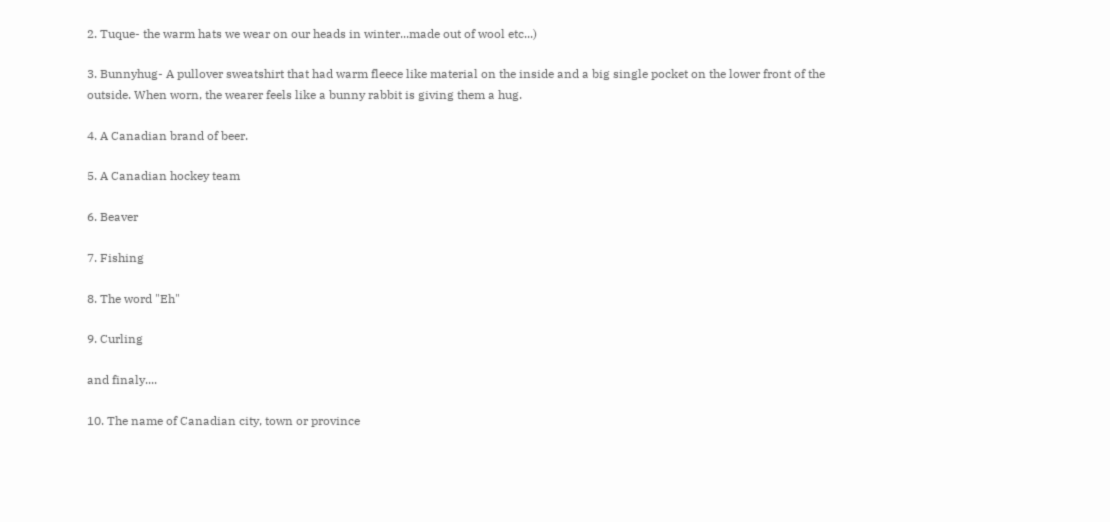2. Tuque- the warm hats we wear on our heads in winter...made out of wool etc...)

3. Bunnyhug- A pullover sweatshirt that had warm fleece like material on the inside and a big single pocket on the lower front of the outside. When worn, the wearer feels like a bunny rabbit is giving them a hug.

4. A Canadian brand of beer.

5. A Canadian hockey team

6. Beaver

7. Fishing

8. The word "Eh"

9. Curling

and finaly....

10. The name of Canadian city, town or province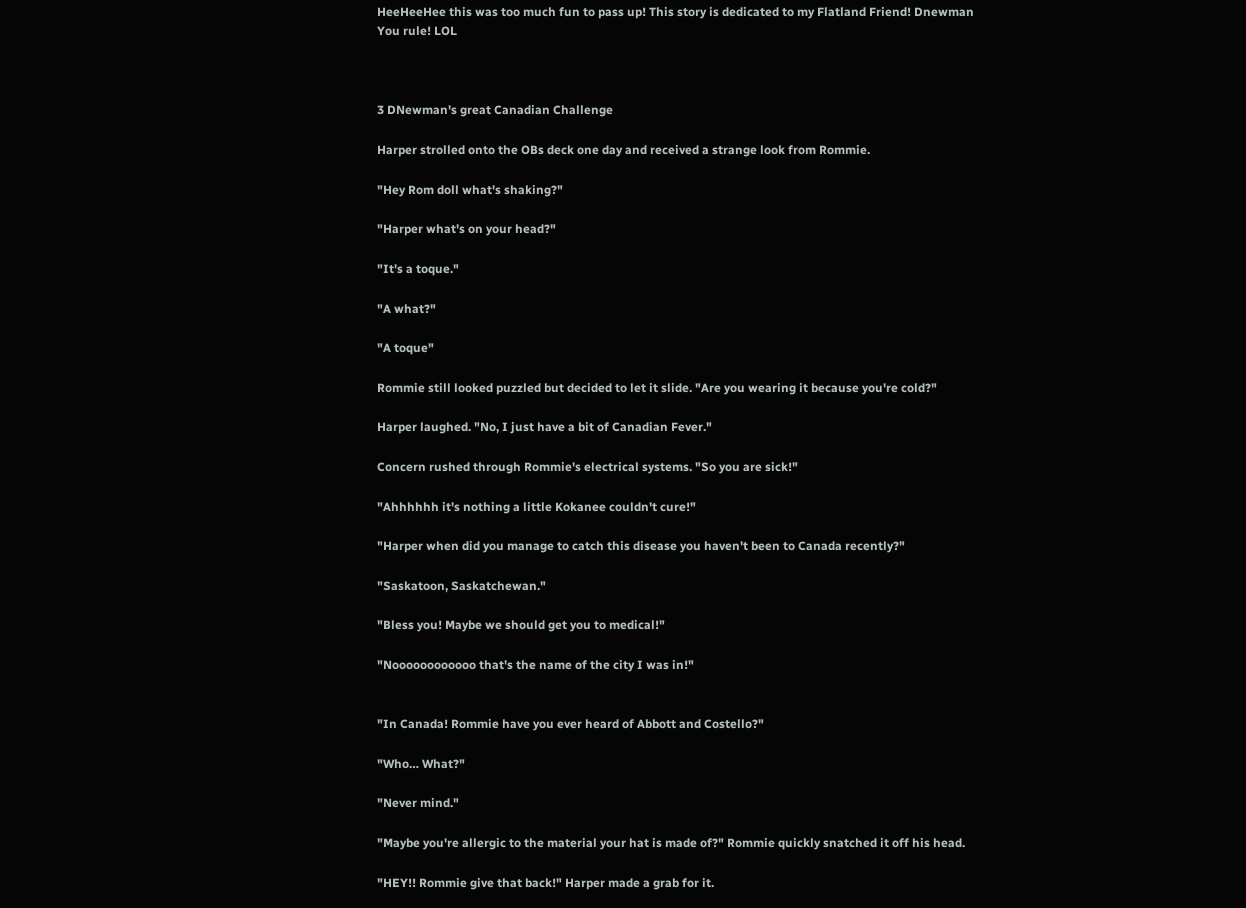HeeHeeHee this was too much fun to pass up! This story is dedicated to my Flatland Friend! Dnewman You rule! LOL



3 DNewman's great Canadian Challenge

Harper strolled onto the OBs deck one day and received a strange look from Rommie.

"Hey Rom doll what's shaking?"

"Harper what's on your head?"

"It's a toque."

"A what?"

"A toque"

Rommie still looked puzzled but decided to let it slide. "Are you wearing it because you're cold?"

Harper laughed. "No, I just have a bit of Canadian Fever."

Concern rushed through Rommie's electrical systems. "So you are sick!"

"Ahhhhhh it's nothing a little Kokanee couldn't cure!"

"Harper when did you manage to catch this disease you haven't been to Canada recently?"

"Saskatoon, Saskatchewan."

"Bless you! Maybe we should get you to medical!"

"Noooooooooooo that's the name of the city I was in!"


"In Canada! Rommie have you ever heard of Abbott and Costello?"

"Who… What?"

"Never mind."

"Maybe you're allergic to the material your hat is made of?" Rommie quickly snatched it off his head.

"HEY!! Rommie give that back!" Harper made a grab for it.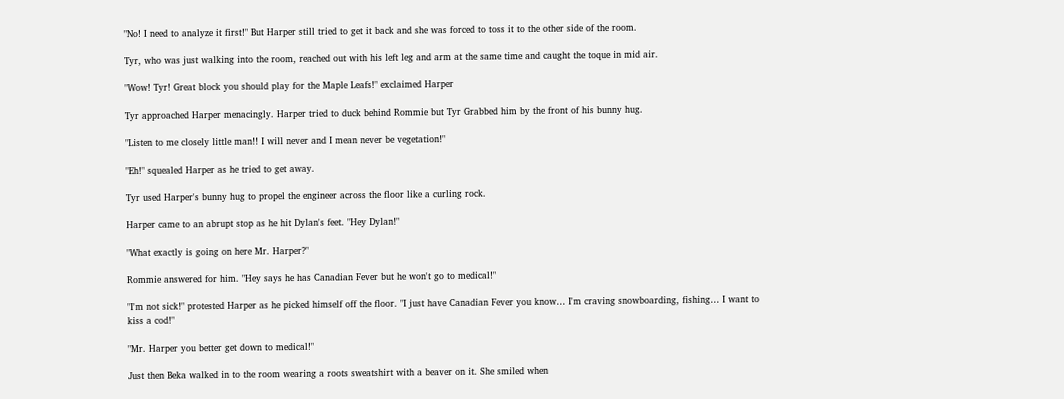"No! I need to analyze it first!" But Harper still tried to get it back and she was forced to toss it to the other side of the room.

Tyr, who was just walking into the room, reached out with his left leg and arm at the same time and caught the toque in mid air.

"Wow! Tyr! Great block you should play for the Maple Leafs!" exclaimed Harper

Tyr approached Harper menacingly. Harper tried to duck behind Rommie but Tyr Grabbed him by the front of his bunny hug.

"Listen to me closely little man!! I will never and I mean never be vegetation!"

"Eh!" squealed Harper as he tried to get away.

Tyr used Harper's bunny hug to propel the engineer across the floor like a curling rock.

Harper came to an abrupt stop as he hit Dylan's feet. "Hey Dylan!"

"What exactly is going on here Mr. Harper?"

Rommie answered for him. "Hey says he has Canadian Fever but he won't go to medical!"

"I'm not sick!" protested Harper as he picked himself off the floor. "I just have Canadian Fever you know… I'm craving snowboarding, fishing… I want to kiss a cod!"

"Mr. Harper you better get down to medical!"

Just then Beka walked in to the room wearing a roots sweatshirt with a beaver on it. She smiled when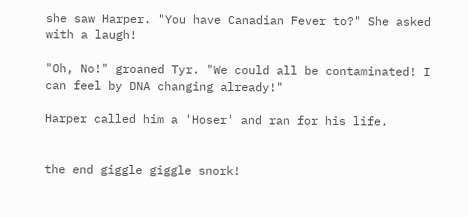she saw Harper. "You have Canadian Fever to?" She asked with a laugh!

"Oh, No!" groaned Tyr. "We could all be contaminated! I can feel by DNA changing already!"

Harper called him a 'Hoser' and ran for his life.


the end giggle giggle snork!